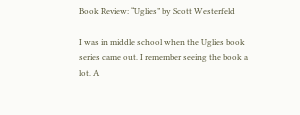Book Review: “Uglies” by Scott Westerfeld

I was in middle school when the Uglies book series came out. I remember seeing the book a lot. A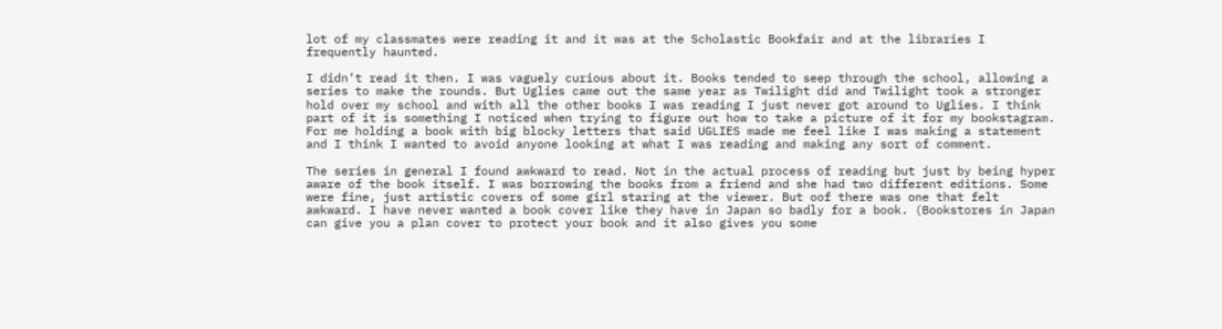lot of my classmates were reading it and it was at the Scholastic Bookfair and at the libraries I frequently haunted.

I didn’t read it then. I was vaguely curious about it. Books tended to seep through the school, allowing a series to make the rounds. But Uglies came out the same year as Twilight did and Twilight took a stronger hold over my school and with all the other books I was reading I just never got around to Uglies. I think part of it is something I noticed when trying to figure out how to take a picture of it for my bookstagram. For me holding a book with big blocky letters that said UGLIES made me feel like I was making a statement and I think I wanted to avoid anyone looking at what I was reading and making any sort of comment.

The series in general I found awkward to read. Not in the actual process of reading but just by being hyper aware of the book itself. I was borrowing the books from a friend and she had two different editions. Some were fine, just artistic covers of some girl staring at the viewer. But oof there was one that felt awkward. I have never wanted a book cover like they have in Japan so badly for a book. (Bookstores in Japan can give you a plan cover to protect your book and it also gives you some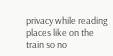privacy while reading places like on the train so no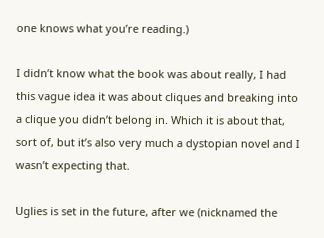one knows what you’re reading.)

I didn’t know what the book was about really, I had this vague idea it was about cliques and breaking into a clique you didn’t belong in. Which it is about that, sort of, but it’s also very much a dystopian novel and I wasn’t expecting that.

Uglies is set in the future, after we (nicknamed the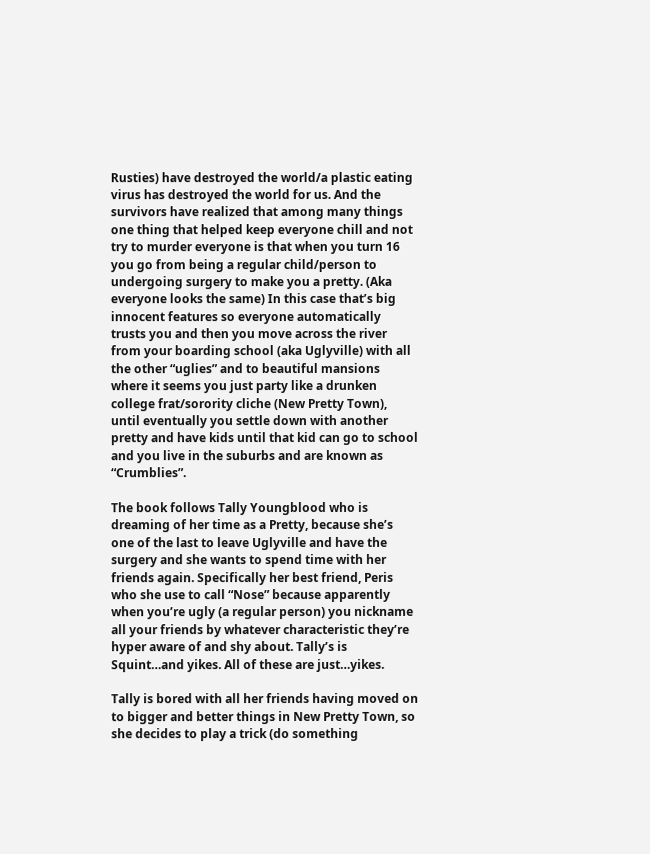Rusties) have destroyed the world/a plastic eating virus has destroyed the world for us. And the survivors have realized that among many things one thing that helped keep everyone chill and not try to murder everyone is that when you turn 16 you go from being a regular child/person to undergoing surgery to make you a pretty. (Aka everyone looks the same) In this case that’s big innocent features so everyone automatically trusts you and then you move across the river from your boarding school (aka Uglyville) with all the other “uglies” and to beautiful mansions where it seems you just party like a drunken college frat/sorority cliche (New Pretty Town), until eventually you settle down with another pretty and have kids until that kid can go to school and you live in the suburbs and are known as “Crumblies”.

The book follows Tally Youngblood who is dreaming of her time as a Pretty, because she’s one of the last to leave Uglyville and have the surgery and she wants to spend time with her friends again. Specifically her best friend, Peris who she use to call “Nose” because apparently when you’re ugly (a regular person) you nickname all your friends by whatever characteristic they’re hyper aware of and shy about. Tally’s is Squint…and yikes. All of these are just…yikes.

Tally is bored with all her friends having moved on to bigger and better things in New Pretty Town, so she decides to play a trick (do something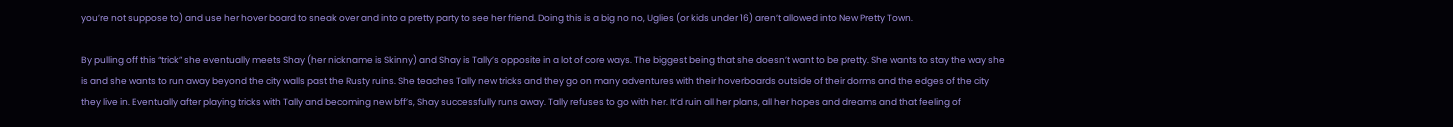you’re not suppose to) and use her hover board to sneak over and into a pretty party to see her friend. Doing this is a big no no, Uglies (or kids under 16) aren’t allowed into New Pretty Town.

By pulling off this “trick” she eventually meets Shay (her nickname is Skinny) and Shay is Tally’s opposite in a lot of core ways. The biggest being that she doesn’t want to be pretty. She wants to stay the way she is and she wants to run away beyond the city walls past the Rusty ruins. She teaches Tally new tricks and they go on many adventures with their hoverboards outside of their dorms and the edges of the city they live in. Eventually after playing tricks with Tally and becoming new bff’s, Shay successfully runs away. Tally refuses to go with her. It’d ruin all her plans, all her hopes and dreams and that feeling of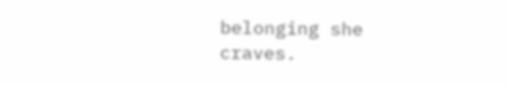belonging she craves.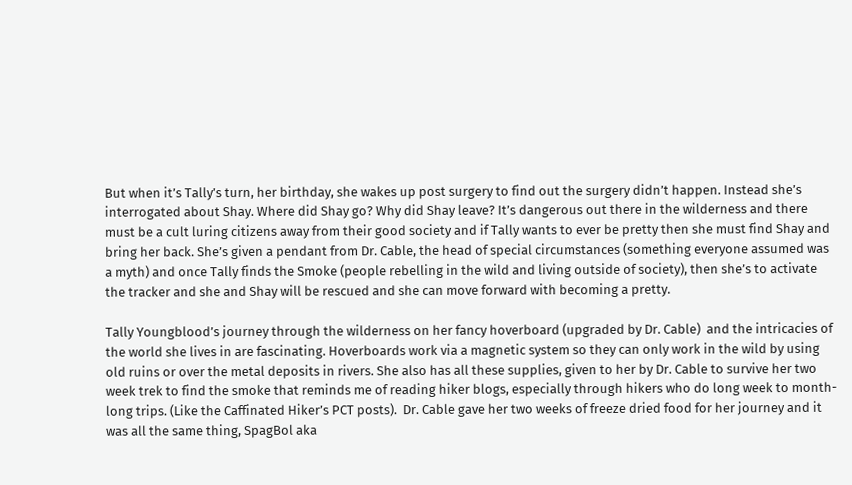But when it’s Tally’s turn, her birthday, she wakes up post surgery to find out the surgery didn’t happen. Instead she’s interrogated about Shay. Where did Shay go? Why did Shay leave? It’s dangerous out there in the wilderness and there must be a cult luring citizens away from their good society and if Tally wants to ever be pretty then she must find Shay and bring her back. She’s given a pendant from Dr. Cable, the head of special circumstances (something everyone assumed was a myth) and once Tally finds the Smoke (people rebelling in the wild and living outside of society), then she’s to activate the tracker and she and Shay will be rescued and she can move forward with becoming a pretty.

Tally Youngblood’s journey through the wilderness on her fancy hoverboard (upgraded by Dr. Cable)  and the intricacies of the world she lives in are fascinating. Hoverboards work via a magnetic system so they can only work in the wild by using old ruins or over the metal deposits in rivers. She also has all these supplies, given to her by Dr. Cable to survive her two week trek to find the smoke that reminds me of reading hiker blogs, especially through hikers who do long week to month-long trips. (Like the Caffinated Hiker’s PCT posts).  Dr. Cable gave her two weeks of freeze dried food for her journey and it was all the same thing, SpagBol aka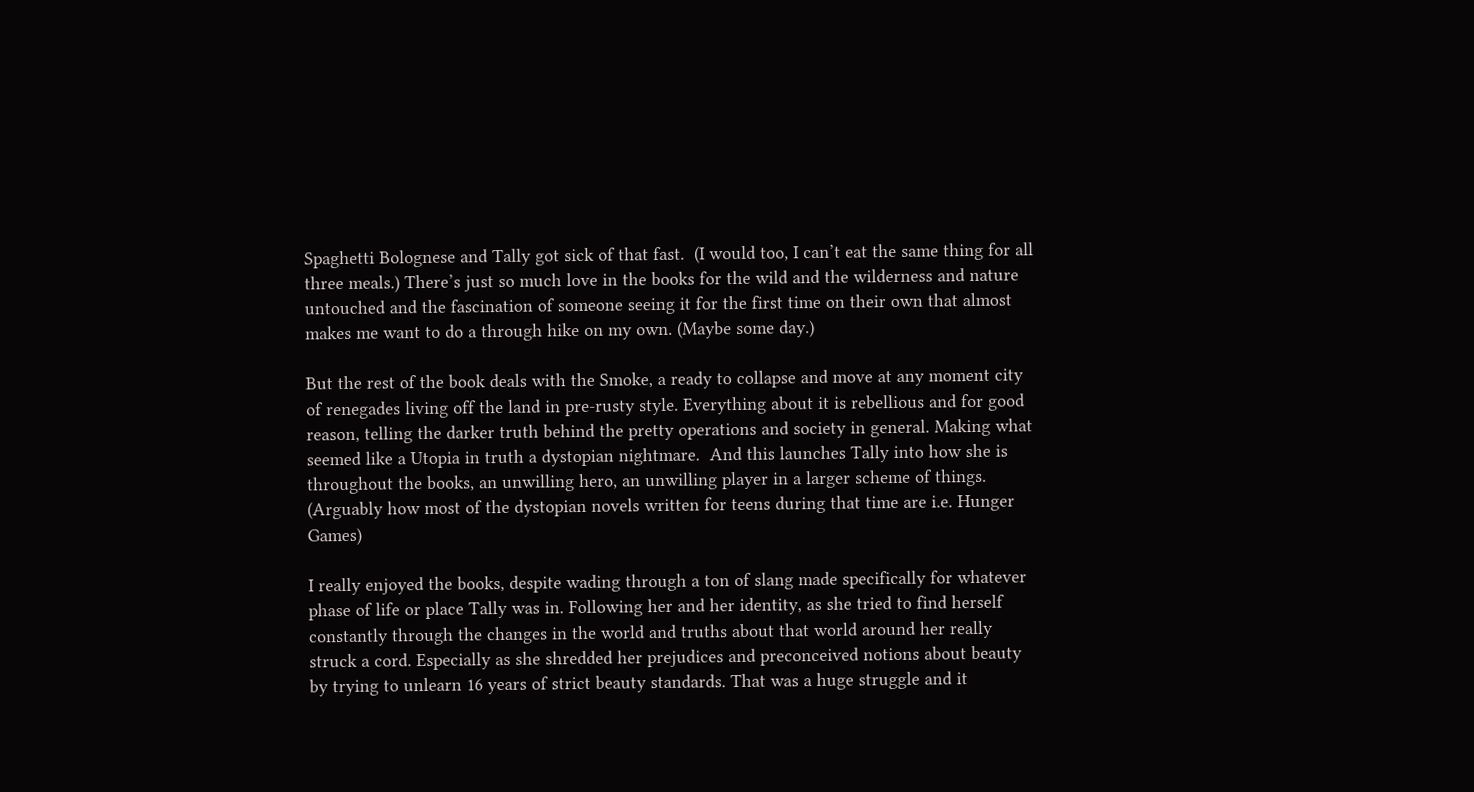Spaghetti Bolognese and Tally got sick of that fast.  (I would too, I can’t eat the same thing for all three meals.) There’s just so much love in the books for the wild and the wilderness and nature untouched and the fascination of someone seeing it for the first time on their own that almost makes me want to do a through hike on my own. (Maybe some day.)

But the rest of the book deals with the Smoke, a ready to collapse and move at any moment city of renegades living off the land in pre-rusty style. Everything about it is rebellious and for good reason, telling the darker truth behind the pretty operations and society in general. Making what seemed like a Utopia in truth a dystopian nightmare.  And this launches Tally into how she is throughout the books, an unwilling hero, an unwilling player in a larger scheme of things. (Arguably how most of the dystopian novels written for teens during that time are i.e. Hunger Games)

I really enjoyed the books, despite wading through a ton of slang made specifically for whatever phase of life or place Tally was in. Following her and her identity, as she tried to find herself constantly through the changes in the world and truths about that world around her really struck a cord. Especially as she shredded her prejudices and preconceived notions about beauty by trying to unlearn 16 years of strict beauty standards. That was a huge struggle and it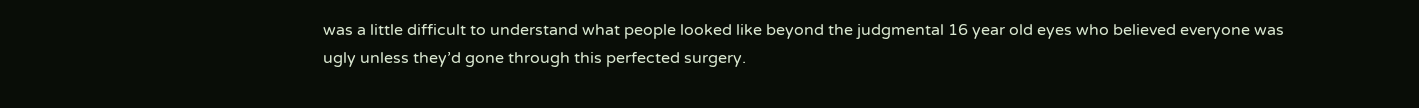was a little difficult to understand what people looked like beyond the judgmental 16 year old eyes who believed everyone was ugly unless they’d gone through this perfected surgery.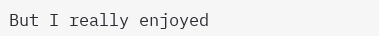But I really enjoyed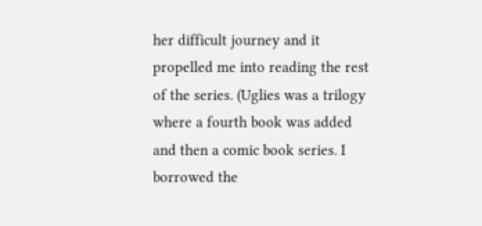her difficult journey and it propelled me into reading the rest of the series. (Uglies was a trilogy where a fourth book was added and then a comic book series. I borrowed the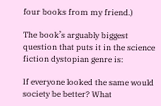four books from my friend.)

The book’s arguably biggest question that puts it in the science fiction dystopian genre is:

If everyone looked the same would society be better? What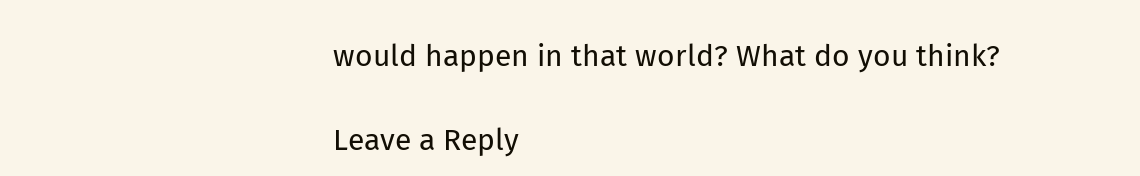would happen in that world? What do you think?

Leave a Reply